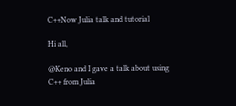C++Now Julia talk and tutorial

Hi all,

@Keno and I gave a talk about using C++ from Julia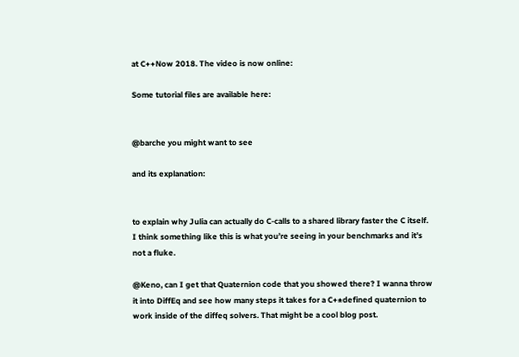at C++Now 2018. The video is now online:

Some tutorial files are available here:


@barche you might want to see

and its explanation:


to explain why Julia can actually do C-calls to a shared library faster the C itself. I think something like this is what you’re seeing in your benchmarks and it’s not a fluke.

@Keno, can I get that Quaternion code that you showed there? I wanna throw it into DiffEq and see how many steps it takes for a C+±defined quaternion to work inside of the diffeq solvers. That might be a cool blog post.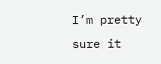I’m pretty sure it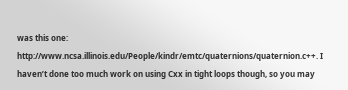was this one: http://www.ncsa.illinois.edu/People/kindr/emtc/quaternions/quaternion.c++. I haven’t done too much work on using Cxx in tight loops though, so you may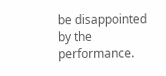be disappointed by the performance.